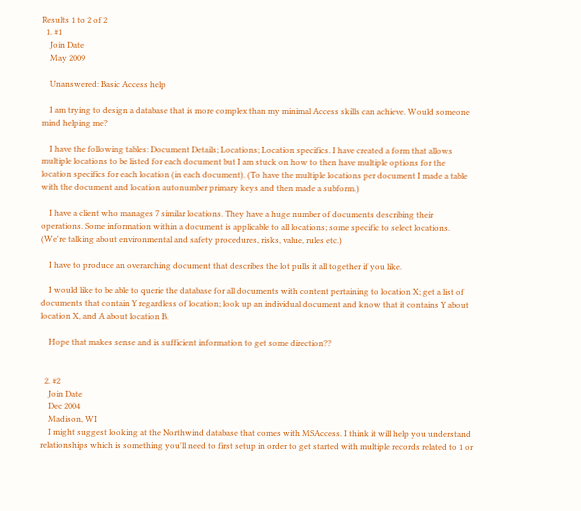Results 1 to 2 of 2
  1. #1
    Join Date
    May 2009

    Unanswered: Basic Access help

    I am trying to design a database that is more complex than my minimal Access skills can achieve. Would someone mind helping me?

    I have the following tables: Document Details; Locations; Location specifics. I have created a form that allows multiple locations to be listed for each document but I am stuck on how to then have multiple options for the location specifics for each location (in each document). (To have the multiple locations per document I made a table with the document and location autonumber primary keys and then made a subform.)

    I have a client who manages 7 similar locations. They have a huge number of documents describing their operations. Some information within a document is applicable to all locations; some specific to select locations. (We're talking about environmental and safety procedures, risks, value, rules etc.)

    I have to produce an overarching document that describes the lot pulls it all together if you like.

    I would like to be able to querie the database for all documents with content pertaining to location X; get a list of documents that contain Y regardless of location; look up an individual document and know that it contains Y about location X, and A about location B.

    Hope that makes sense and is sufficient information to get some direction??


  2. #2
    Join Date
    Dec 2004
    Madison, WI
    I might suggest looking at the Northwind database that comes with MSAccess. I think it will help you understand relationships which is something you'll need to first setup in order to get started with multiple records related to 1 or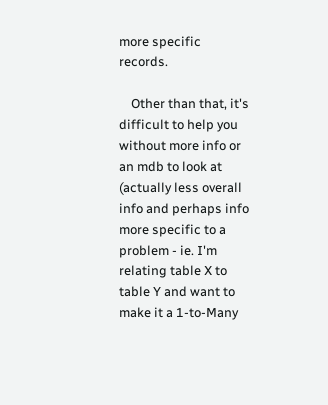more specific records.

    Other than that, it's difficult to help you without more info or an mdb to look at (actually less overall info and perhaps info more specific to a problem - ie. I'm relating table X to table Y and want to make it a 1-to-Many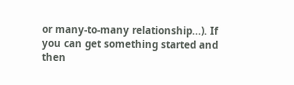or many-to-many relationship...). If you can get something started and then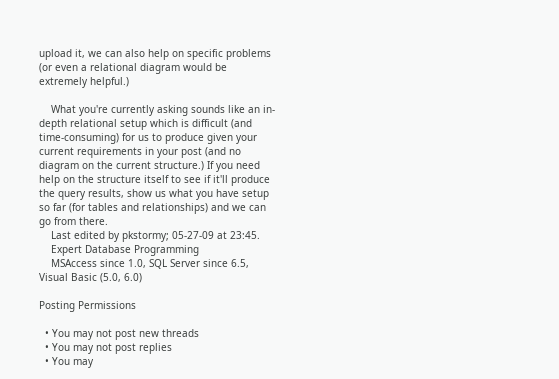upload it, we can also help on specific problems (or even a relational diagram would be extremely helpful.)

    What you're currently asking sounds like an in-depth relational setup which is difficult (and time-consuming) for us to produce given your current requirements in your post (and no diagram on the current structure.) If you need help on the structure itself to see if it'll produce the query results, show us what you have setup so far (for tables and relationships) and we can go from there.
    Last edited by pkstormy; 05-27-09 at 23:45.
    Expert Database Programming
    MSAccess since 1.0, SQL Server since 6.5, Visual Basic (5.0, 6.0)

Posting Permissions

  • You may not post new threads
  • You may not post replies
  • You may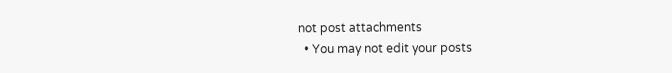not post attachments
  • You may not edit your posts